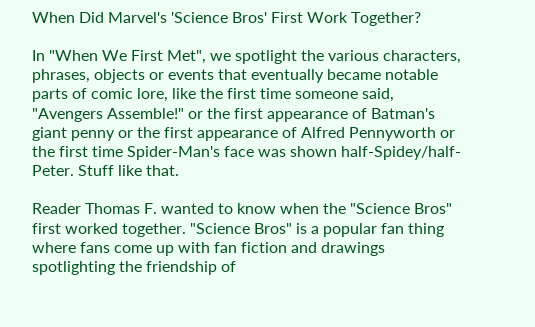When Did Marvel's 'Science Bros' First Work Together?

In "When We First Met", we spotlight the various characters, phrases, objects or events that eventually became notable parts of comic lore, like the first time someone said, "Avengers Assemble!" or the first appearance of Batman's giant penny or the first appearance of Alfred Pennyworth or the first time Spider-Man's face was shown half-Spidey/half-Peter. Stuff like that.

Reader Thomas F. wanted to know when the "Science Bros" first worked together. "Science Bros" is a popular fan thing where fans come up with fan fiction and drawings spotlighting the friendship of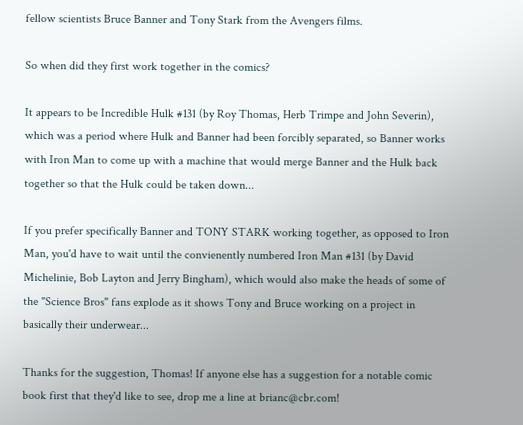fellow scientists Bruce Banner and Tony Stark from the Avengers films.

So when did they first work together in the comics?

It appears to be Incredible Hulk #131 (by Roy Thomas, Herb Trimpe and John Severin), which was a period where Hulk and Banner had been forcibly separated, so Banner works with Iron Man to come up with a machine that would merge Banner and the Hulk back together so that the Hulk could be taken down...

If you prefer specifically Banner and TONY STARK working together, as opposed to Iron Man, you'd have to wait until the convienently numbered Iron Man #131 (by David Michelinie, Bob Layton and Jerry Bingham), which would also make the heads of some of the "Science Bros" fans explode as it shows Tony and Bruce working on a project in basically their underwear...

Thanks for the suggestion, Thomas! If anyone else has a suggestion for a notable comic book first that they'd like to see, drop me a line at brianc@cbr.com!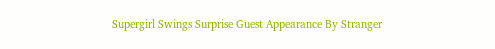Supergirl Swings Surprise Guest Appearance By Stranger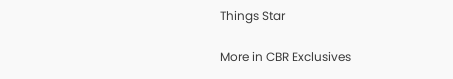Things Star

More in CBR Exclusives